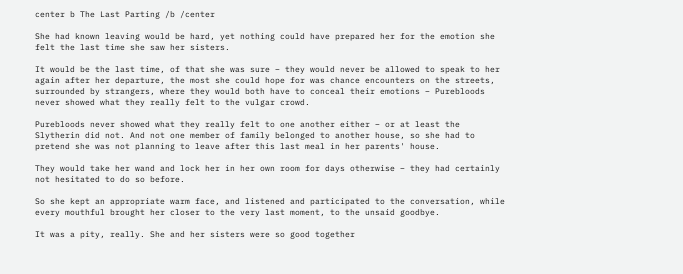center b The Last Parting /b /center

She had known leaving would be hard, yet nothing could have prepared her for the emotion she felt the last time she saw her sisters.

It would be the last time, of that she was sure – they would never be allowed to speak to her again after her departure, the most she could hope for was chance encounters on the streets, surrounded by strangers, where they would both have to conceal their emotions – Purebloods never showed what they really felt to the vulgar crowd.

Purebloods never showed what they really felt to one another either – or at least the Slytherin did not. And not one member of family belonged to another house, so she had to pretend she was not planning to leave after this last meal in her parents' house.

They would take her wand and lock her in her own room for days otherwise – they had certainly not hesitated to do so before.

So she kept an appropriate warm face, and listened and participated to the conversation, while every mouthful brought her closer to the very last moment, to the unsaid goodbye.

It was a pity, really. She and her sisters were so good together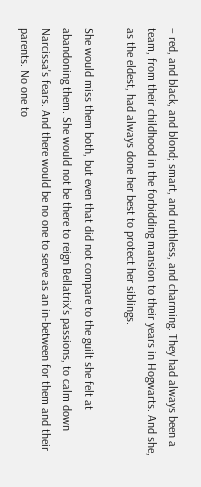– red, and black, and blond; smart, and ruthless, and charming. They had always been a team, from their childhood in the forbidding mansion to their years in Hogwarts. And she, as the eldest, had always done her best to protect her siblings.

She would miss them both, but even that did not compare to the guilt she felt at abandoning them. She would not be there to reign Bellatrix's passions, to calm down Narcissa's fears. And there would be no one to serve as an in-between for them and their parents. No one to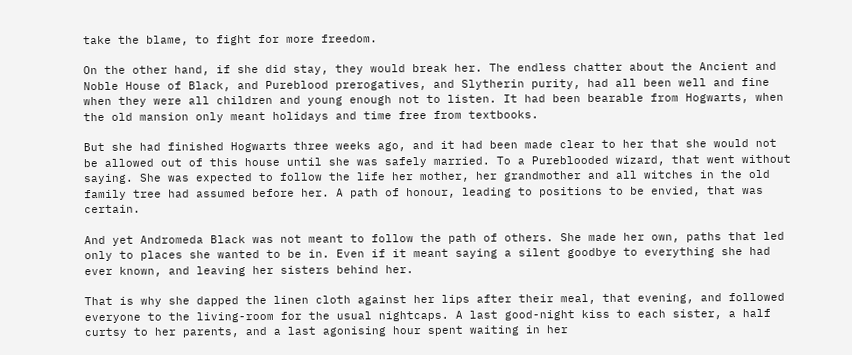take the blame, to fight for more freedom.

On the other hand, if she did stay, they would break her. The endless chatter about the Ancient and Noble House of Black, and Pureblood prerogatives, and Slytherin purity, had all been well and fine when they were all children and young enough not to listen. It had been bearable from Hogwarts, when the old mansion only meant holidays and time free from textbooks.

But she had finished Hogwarts three weeks ago, and it had been made clear to her that she would not be allowed out of this house until she was safely married. To a Pureblooded wizard, that went without saying. She was expected to follow the life her mother, her grandmother and all witches in the old family tree had assumed before her. A path of honour, leading to positions to be envied, that was certain.

And yet Andromeda Black was not meant to follow the path of others. She made her own, paths that led only to places she wanted to be in. Even if it meant saying a silent goodbye to everything she had ever known, and leaving her sisters behind her.

That is why she dapped the linen cloth against her lips after their meal, that evening, and followed everyone to the living-room for the usual nightcaps. A last good-night kiss to each sister, a half curtsy to her parents, and a last agonising hour spent waiting in her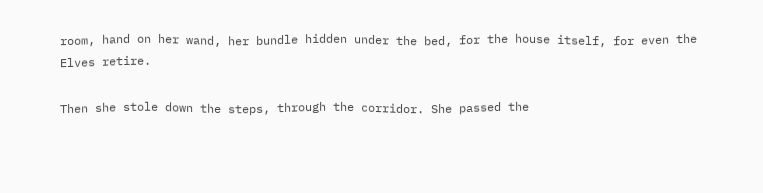room, hand on her wand, her bundle hidden under the bed, for the house itself, for even the Elves retire.

Then she stole down the steps, through the corridor. She passed the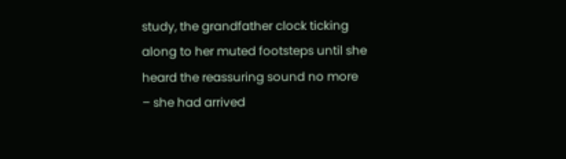study, the grandfather clock ticking along to her muted footsteps until she heard the reassuring sound no more – she had arrived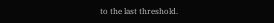to the last threshold.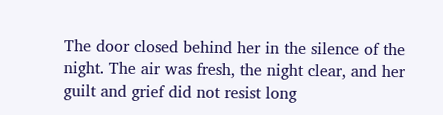The door closed behind her in the silence of the night. The air was fresh, the night clear, and her guilt and grief did not resist long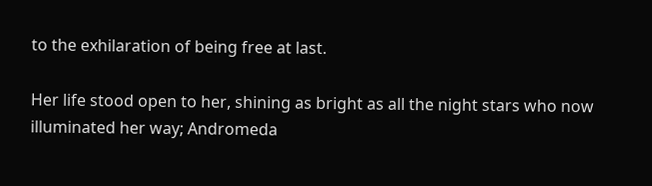to the exhilaration of being free at last.

Her life stood open to her, shining as bright as all the night stars who now illuminated her way; Andromeda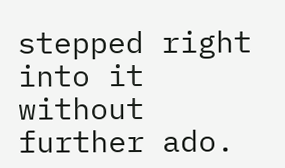stepped right into it without further ado.